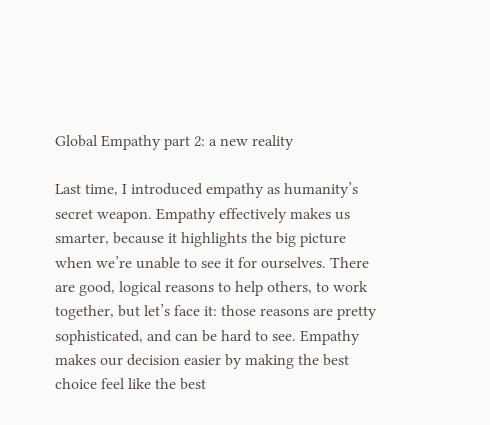Global Empathy part 2: a new reality

Last time, I introduced empathy as humanity’s secret weapon. Empathy effectively makes us smarter, because it highlights the big picture when we’re unable to see it for ourselves. There are good, logical reasons to help others, to work together, but let’s face it: those reasons are pretty sophisticated, and can be hard to see. Empathy makes our decision easier by making the best choice feel like the best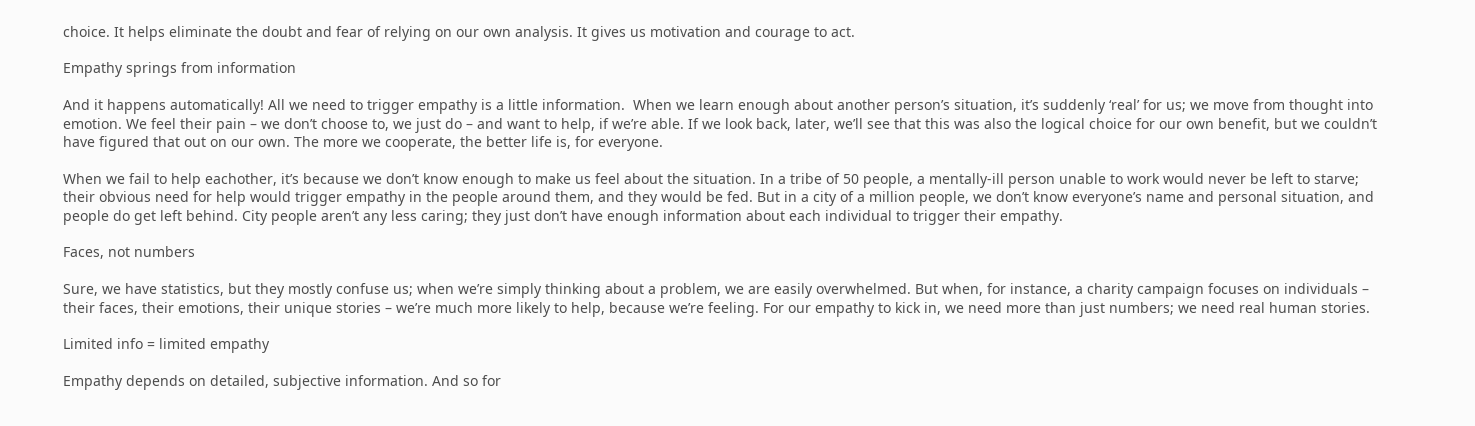choice. It helps eliminate the doubt and fear of relying on our own analysis. It gives us motivation and courage to act.

Empathy springs from information

And it happens automatically! All we need to trigger empathy is a little information.  When we learn enough about another person’s situation, it’s suddenly ‘real’ for us; we move from thought into emotion. We feel their pain – we don’t choose to, we just do – and want to help, if we’re able. If we look back, later, we’ll see that this was also the logical choice for our own benefit, but we couldn’t have figured that out on our own. The more we cooperate, the better life is, for everyone.

When we fail to help eachother, it’s because we don’t know enough to make us feel about the situation. In a tribe of 50 people, a mentally-ill person unable to work would never be left to starve; their obvious need for help would trigger empathy in the people around them, and they would be fed. But in a city of a million people, we don’t know everyone’s name and personal situation, and people do get left behind. City people aren’t any less caring; they just don’t have enough information about each individual to trigger their empathy.

Faces, not numbers

Sure, we have statistics, but they mostly confuse us; when we’re simply thinking about a problem, we are easily overwhelmed. But when, for instance, a charity campaign focuses on individuals – their faces, their emotions, their unique stories – we’re much more likely to help, because we’re feeling. For our empathy to kick in, we need more than just numbers; we need real human stories.

Limited info = limited empathy

Empathy depends on detailed, subjective information. And so for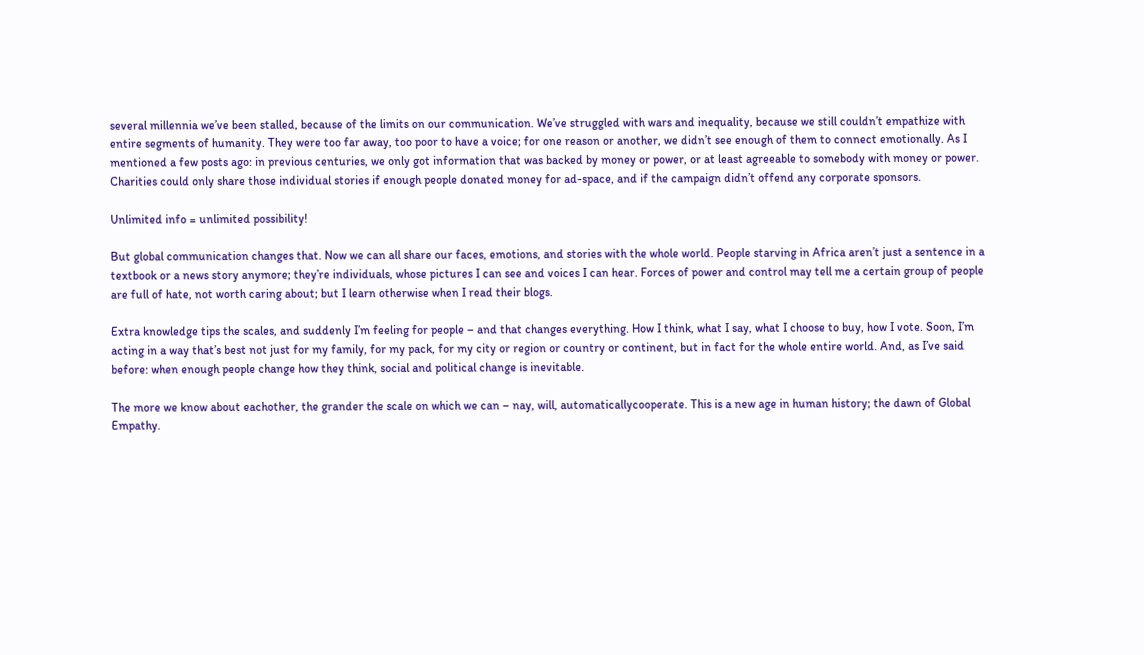several millennia we’ve been stalled, because of the limits on our communication. We’ve struggled with wars and inequality, because we still couldn’t empathize with entire segments of humanity. They were too far away, too poor to have a voice; for one reason or another, we didn’t see enough of them to connect emotionally. As I mentioned a few posts ago: in previous centuries, we only got information that was backed by money or power, or at least agreeable to somebody with money or power. Charities could only share those individual stories if enough people donated money for ad-space, and if the campaign didn’t offend any corporate sponsors.

Unlimited info = unlimited possibility!

But global communication changes that. Now we can all share our faces, emotions, and stories with the whole world. People starving in Africa aren’t just a sentence in a textbook or a news story anymore; they’re individuals, whose pictures I can see and voices I can hear. Forces of power and control may tell me a certain group of people are full of hate, not worth caring about; but I learn otherwise when I read their blogs.

Extra knowledge tips the scales, and suddenly I’m feeling for people – and that changes everything. How I think, what I say, what I choose to buy, how I vote. Soon, I’m acting in a way that’s best not just for my family, for my pack, for my city or region or country or continent, but in fact for the whole entire world. And, as I’ve said before: when enough people change how they think, social and political change is inevitable.

The more we know about eachother, the grander the scale on which we can – nay, will, automaticallycooperate. This is a new age in human history; the dawn of Global Empathy.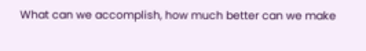What can we accomplish, how much better can we make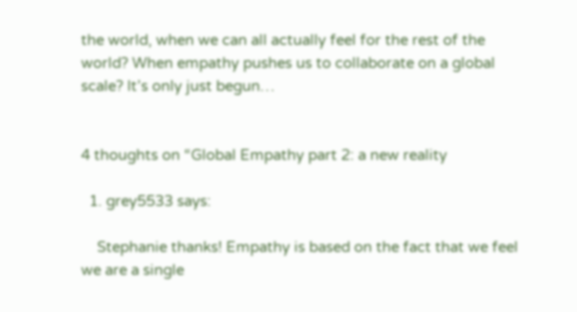the world, when we can all actually feel for the rest of the world? When empathy pushes us to collaborate on a global scale? It’s only just begun…


4 thoughts on “Global Empathy part 2: a new reality

  1. grey5533 says:

    Stephanie thanks! Empathy is based on the fact that we feel we are a single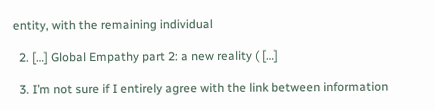entity, with the remaining individual

  2. […] Global Empathy part 2: a new reality ( […]

  3. I’m not sure if I entirely agree with the link between information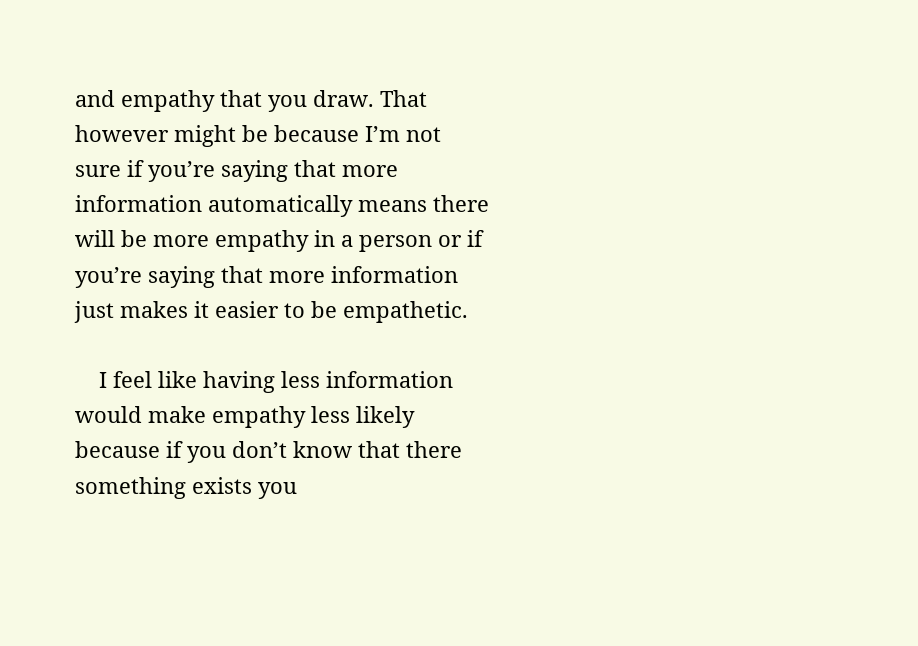and empathy that you draw. That however might be because I’m not sure if you’re saying that more information automatically means there will be more empathy in a person or if you’re saying that more information just makes it easier to be empathetic.

    I feel like having less information would make empathy less likely because if you don’t know that there something exists you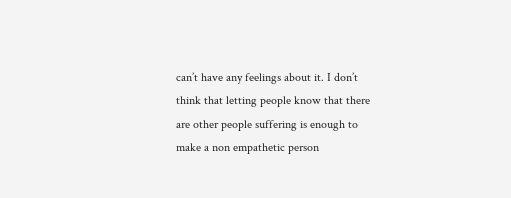can’t have any feelings about it. I don’t think that letting people know that there are other people suffering is enough to make a non empathetic person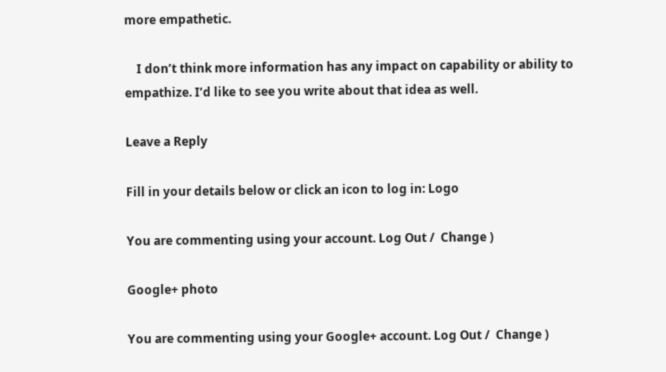more empathetic.

    I don’t think more information has any impact on capability or ability to empathize. I’d like to see you write about that idea as well.

Leave a Reply

Fill in your details below or click an icon to log in: Logo

You are commenting using your account. Log Out /  Change )

Google+ photo

You are commenting using your Google+ account. Log Out /  Change )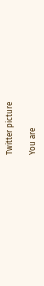Twitter picture

You are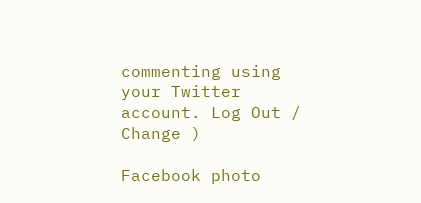commenting using your Twitter account. Log Out /  Change )

Facebook photo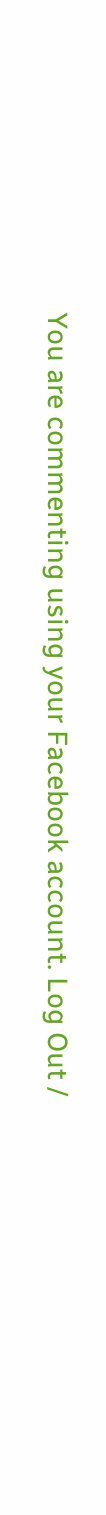You are commenting using your Facebook account. Log Out /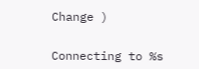Change )


Connecting to %s